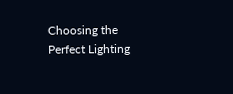Choosing the Perfect Lighting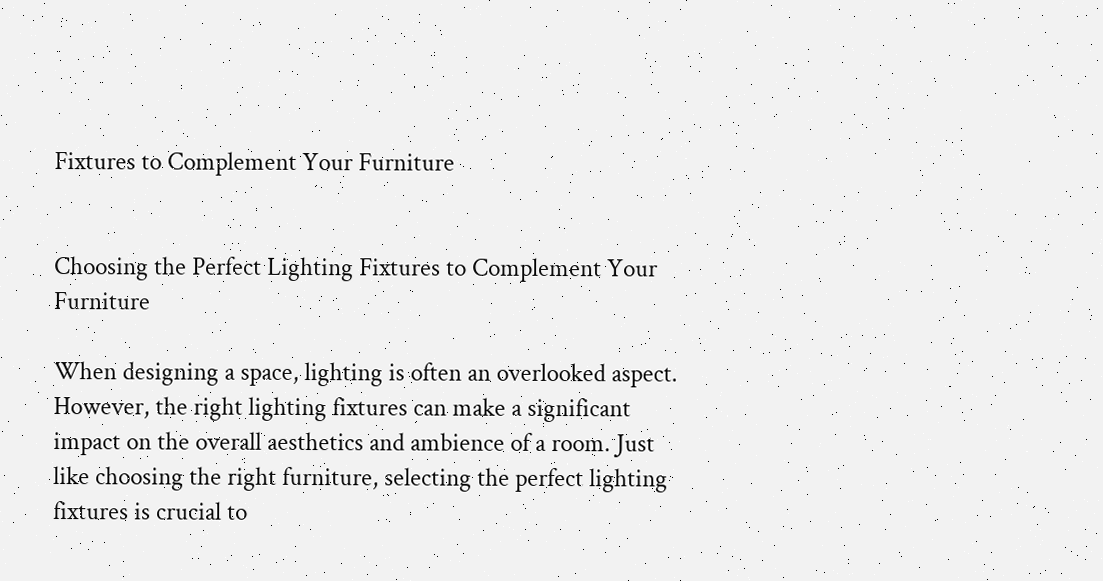Fixtures to Complement Your Furniture


Choosing the Perfect Lighting Fixtures to Complement Your Furniture

When designing a space, lighting is often an overlooked aspect. However, the right lighting fixtures can make a significant impact on the overall aesthetics and ambience of a room. Just like choosing the right furniture, selecting the perfect lighting fixtures is crucial to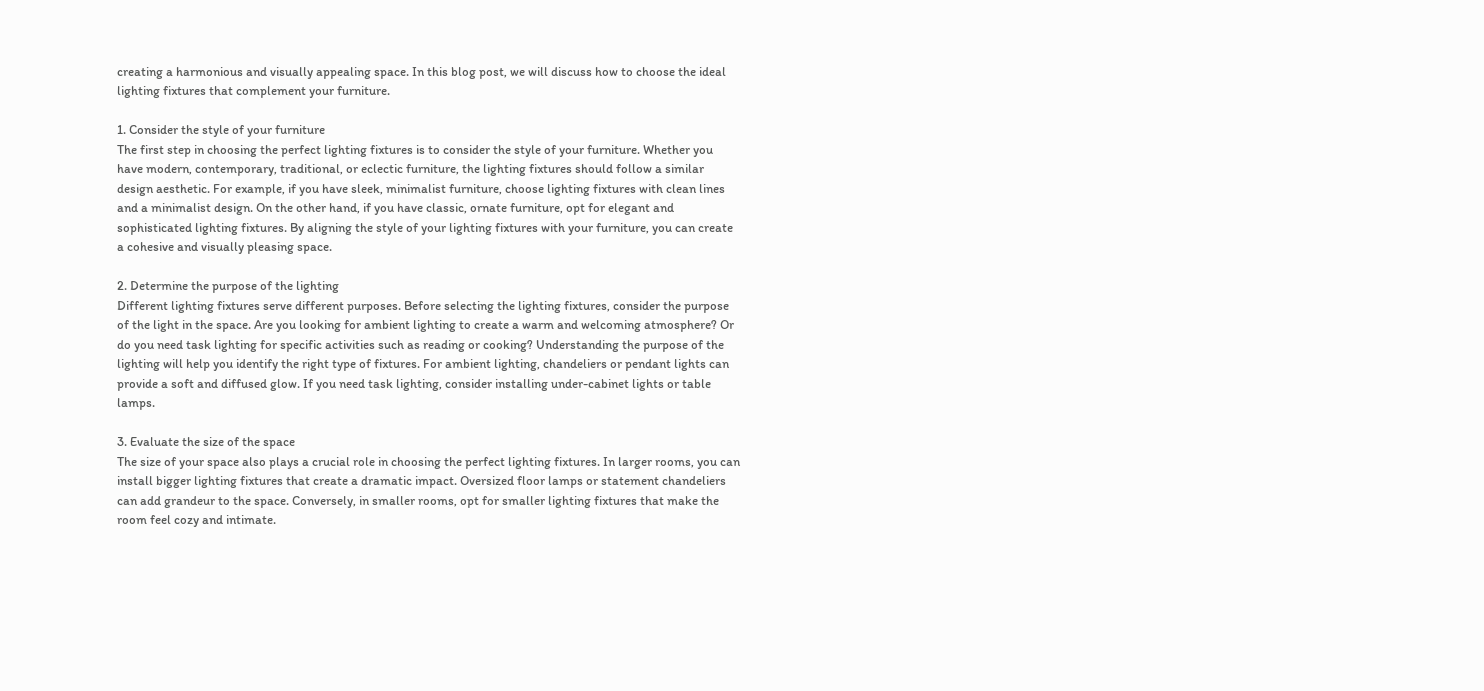creating a harmonious and visually appealing space. In this blog post, we will discuss how to choose the ideal lighting fixtures that complement your furniture.

1. Consider the style of your furniture
The first step in choosing the perfect lighting fixtures is to consider the style of your furniture. Whether you have modern, contemporary, traditional, or eclectic furniture, the lighting fixtures should follow a similar design aesthetic. For example, if you have sleek, minimalist furniture, choose lighting fixtures with clean lines and a minimalist design. On the other hand, if you have classic, ornate furniture, opt for elegant and sophisticated lighting fixtures. By aligning the style of your lighting fixtures with your furniture, you can create a cohesive and visually pleasing space.

2. Determine the purpose of the lighting
Different lighting fixtures serve different purposes. Before selecting the lighting fixtures, consider the purpose of the light in the space. Are you looking for ambient lighting to create a warm and welcoming atmosphere? Or do you need task lighting for specific activities such as reading or cooking? Understanding the purpose of the lighting will help you identify the right type of fixtures. For ambient lighting, chandeliers or pendant lights can provide a soft and diffused glow. If you need task lighting, consider installing under-cabinet lights or table lamps.

3. Evaluate the size of the space
The size of your space also plays a crucial role in choosing the perfect lighting fixtures. In larger rooms, you can install bigger lighting fixtures that create a dramatic impact. Oversized floor lamps or statement chandeliers can add grandeur to the space. Conversely, in smaller rooms, opt for smaller lighting fixtures that make the room feel cozy and intimate.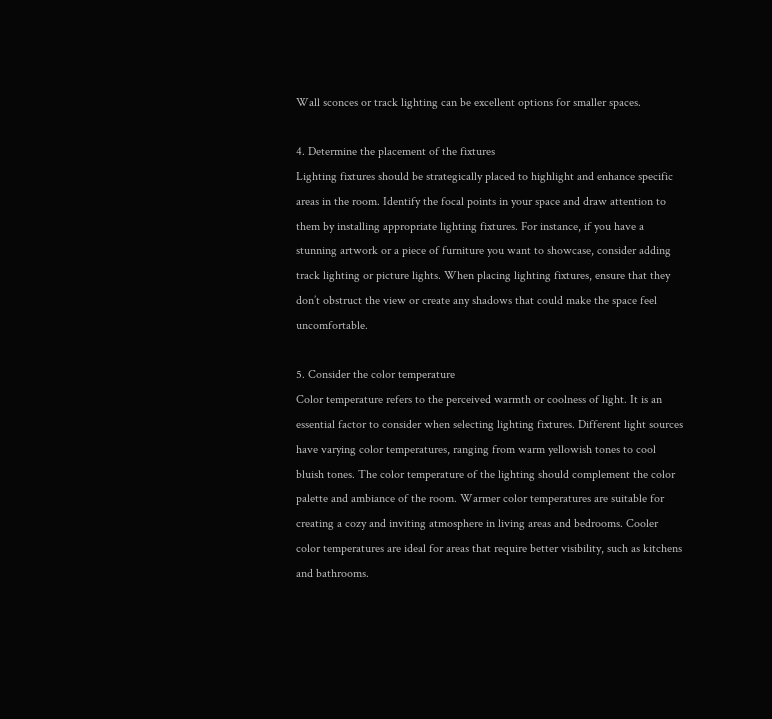Wall sconces or track lighting can be excellent options for smaller spaces.

4. Determine the placement of the fixtures
Lighting fixtures should be strategically placed to highlight and enhance specific areas in the room. Identify the focal points in your space and draw attention to them by installing appropriate lighting fixtures. For instance, if you have a stunning artwork or a piece of furniture you want to showcase, consider adding track lighting or picture lights. When placing lighting fixtures, ensure that they don’t obstruct the view or create any shadows that could make the space feel uncomfortable.

5. Consider the color temperature
Color temperature refers to the perceived warmth or coolness of light. It is an essential factor to consider when selecting lighting fixtures. Different light sources have varying color temperatures, ranging from warm yellowish tones to cool bluish tones. The color temperature of the lighting should complement the color palette and ambiance of the room. Warmer color temperatures are suitable for creating a cozy and inviting atmosphere in living areas and bedrooms. Cooler color temperatures are ideal for areas that require better visibility, such as kitchens and bathrooms.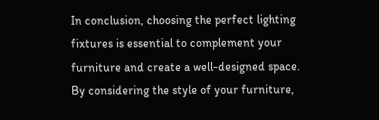In conclusion, choosing the perfect lighting fixtures is essential to complement your furniture and create a well-designed space. By considering the style of your furniture,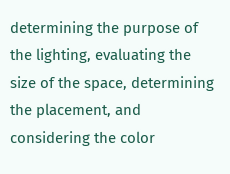determining the purpose of the lighting, evaluating the size of the space, determining the placement, and considering the color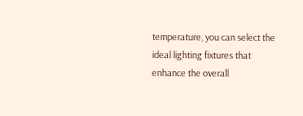temperature, you can select the ideal lighting fixtures that enhance the overall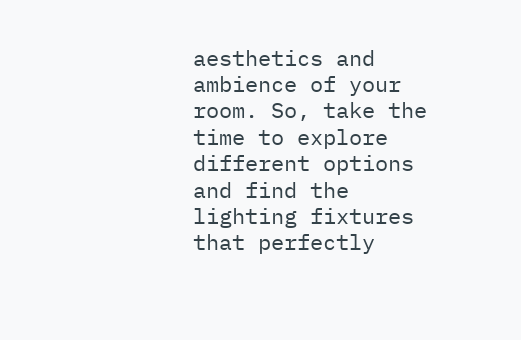aesthetics and ambience of your room. So, take the time to explore different options and find the lighting fixtures that perfectly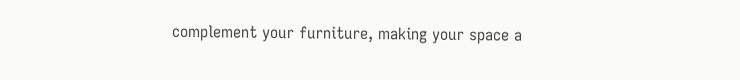complement your furniture, making your space a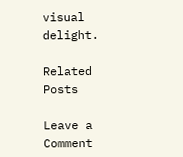visual delight.

Related Posts

Leave a Comment